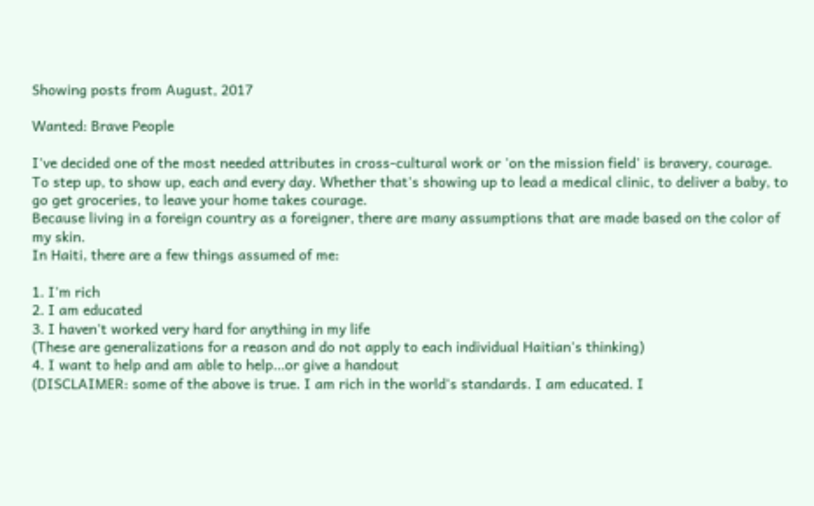Showing posts from August, 2017

Wanted: Brave People

I've decided one of the most needed attributes in cross-cultural work or 'on the mission field' is bravery, courage.
To step up, to show up, each and every day. Whether that's showing up to lead a medical clinic, to deliver a baby, to go get groceries, to leave your home takes courage.
Because living in a foreign country as a foreigner, there are many assumptions that are made based on the color of my skin.
In Haiti, there are a few things assumed of me:

1. I'm rich
2. I am educated
3. I haven't worked very hard for anything in my life
(These are generalizations for a reason and do not apply to each individual Haitian's thinking)
4. I want to help and am able to help...or give a handout
(DISCLAIMER: some of the above is true. I am rich in the world's standards. I am educated. I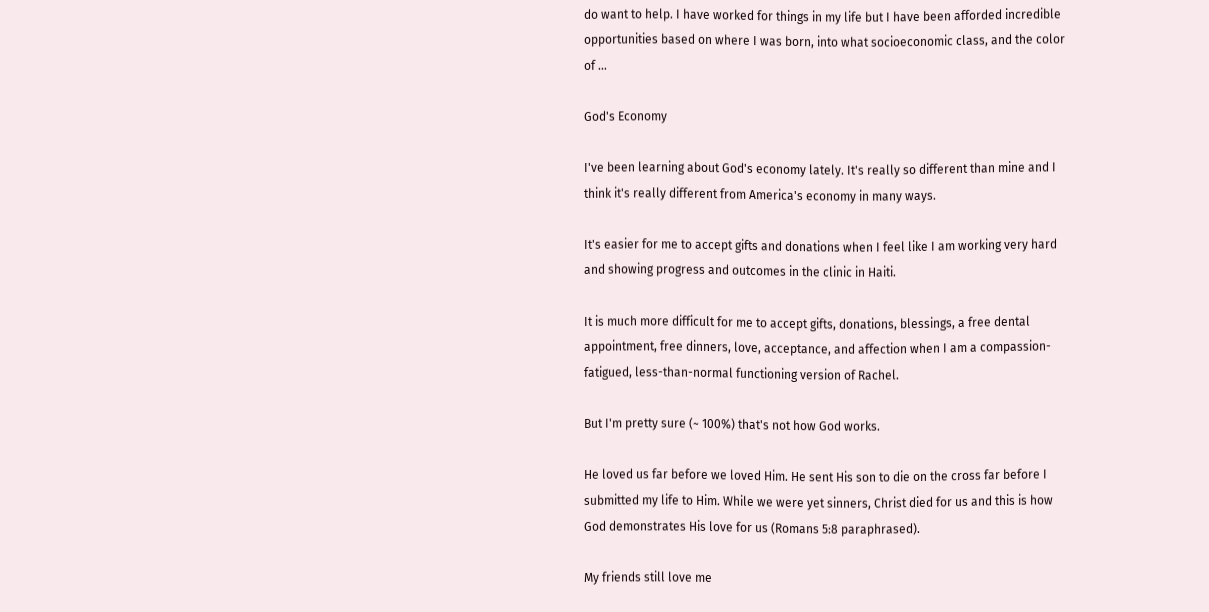do want to help. I have worked for things in my life but I have been afforded incredible opportunities based on where I was born, into what socioeconomic class, and the color of …

God's Economy

I've been learning about God's economy lately. It's really so different than mine and I think it's really different from America's economy in many ways.

It's easier for me to accept gifts and donations when I feel like I am working very hard and showing progress and outcomes in the clinic in Haiti.

It is much more difficult for me to accept gifts, donations, blessings, a free dental appointment, free dinners, love, acceptance, and affection when I am a compassion-fatigued, less-than-normal functioning version of Rachel.

But I'm pretty sure (~ 100%) that's not how God works.

He loved us far before we loved Him. He sent His son to die on the cross far before I submitted my life to Him. While we were yet sinners, Christ died for us and this is how God demonstrates His love for us (Romans 5:8 paraphrased).

My friends still love me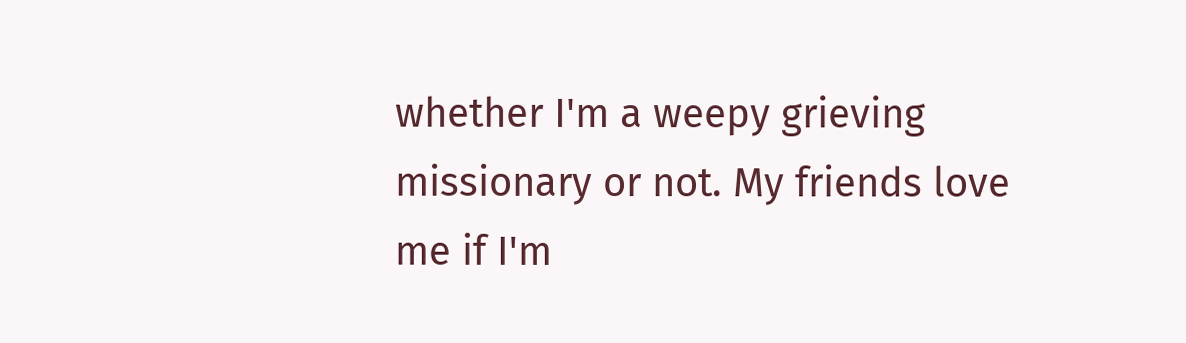whether I'm a weepy grieving missionary or not. My friends love me if I'm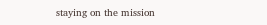staying on the mission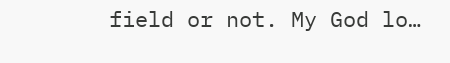field or not. My God lo…